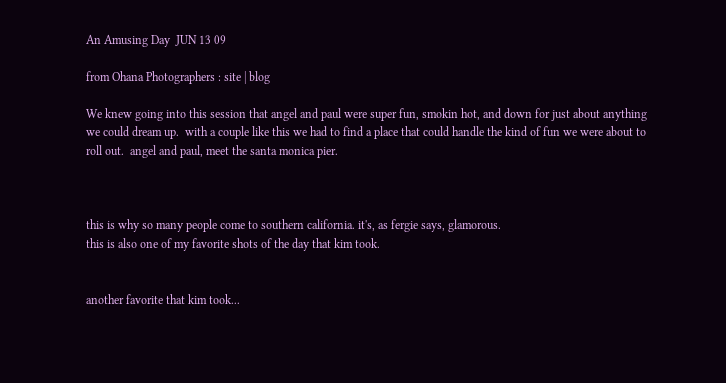An Amusing Day  JUN 13 09

from Ohana Photographers : site | blog

We knew going into this session that angel and paul were super fun, smokin hot, and down for just about anything we could dream up.  with a couple like this we had to find a place that could handle the kind of fun we were about to roll out.  angel and paul, meet the santa monica pier.



this is why so many people come to southern california. it's, as fergie says, glamorous.
this is also one of my favorite shots of the day that kim took.


another favorite that kim took...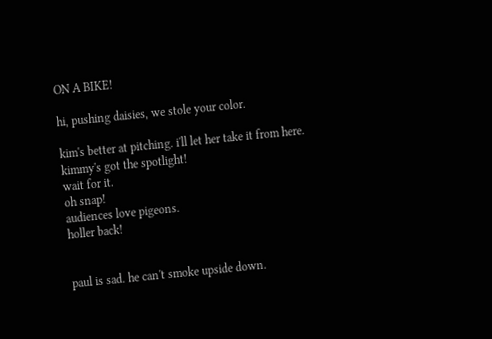ON A BIKE!

hi, pushing daisies, we stole your color.

kim's better at pitching. i'll let her take it from here.
kimmy's got the spotlight!
wait for it.
oh snap!
audiences love pigeons.
holler back!


paul is sad. he can't smoke upside down.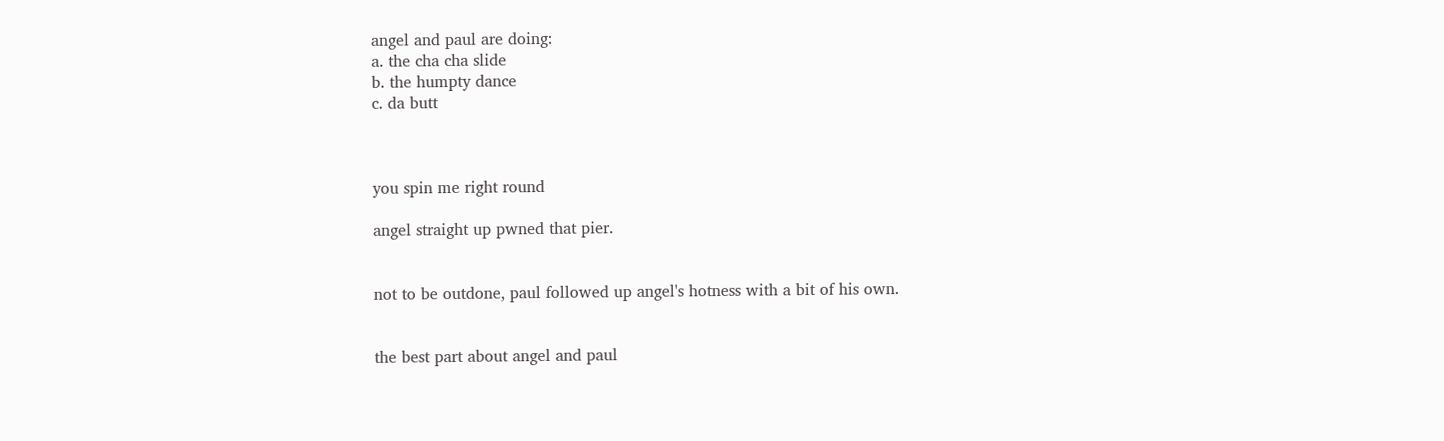angel and paul are doing:
a. the cha cha slide
b. the humpty dance
c. da butt



you spin me right round

angel straight up pwned that pier.


not to be outdone, paul followed up angel's hotness with a bit of his own.


the best part about angel and paul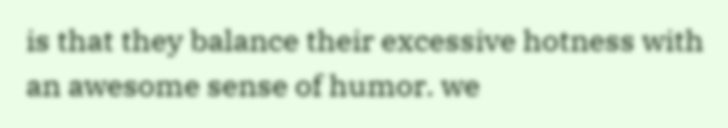is that they balance their excessive hotness with an awesome sense of humor. we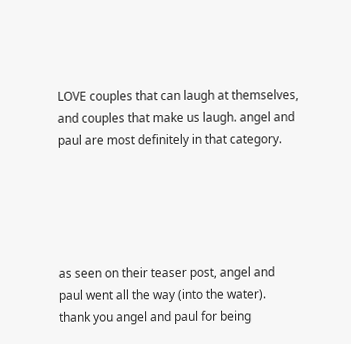LOVE couples that can laugh at themselves, and couples that make us laugh. angel and paul are most definitely in that category.





as seen on their teaser post, angel and paul went all the way (into the water).
thank you angel and paul for being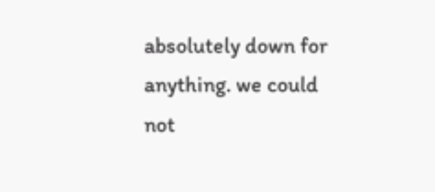absolutely down for anything. we could not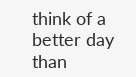think of a better day than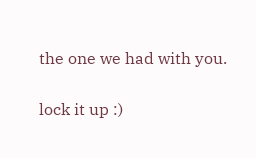the one we had with you.

lock it up :)